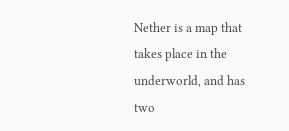Nether is a map that takes place in the underworld, and has two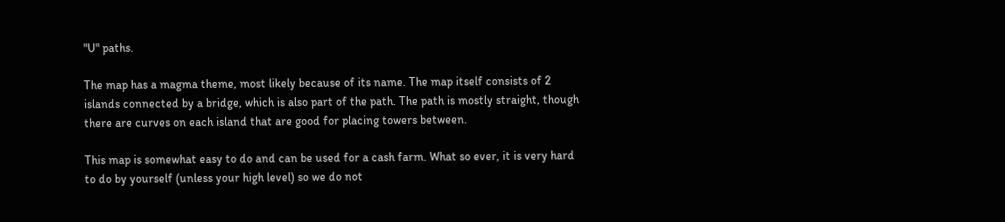"U" paths.

The map has a magma theme, most likely because of its name. The map itself consists of 2 islands connected by a bridge, which is also part of the path. The path is mostly straight, though there are curves on each island that are good for placing towers between.

This map is somewhat easy to do and can be used for a cash farm. What so ever, it is very hard to do by yourself (unless your high level) so we do not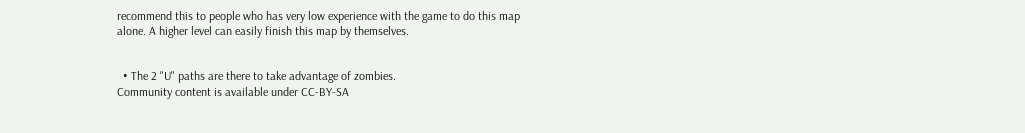recommend this to people who has very low experience with the game to do this map alone. A higher level can easily finish this map by themselves.


  • The 2 "U" paths are there to take advantage of zombies.
Community content is available under CC-BY-SA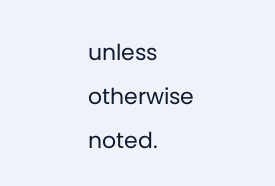unless otherwise noted.